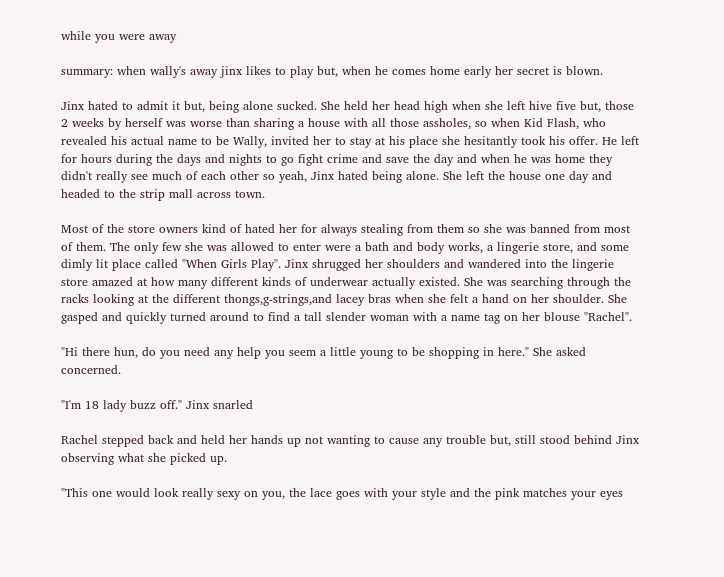while you were away

summary: when wally's away jinx likes to play but, when he comes home early her secret is blown.

Jinx hated to admit it but, being alone sucked. She held her head high when she left hive five but, those 2 weeks by herself was worse than sharing a house with all those assholes, so when Kid Flash, who revealed his actual name to be Wally, invited her to stay at his place she hesitantly took his offer. He left for hours during the days and nights to go fight crime and save the day and when he was home they didn't really see much of each other so yeah, Jinx hated being alone. She left the house one day and headed to the strip mall across town.

Most of the store owners kind of hated her for always stealing from them so she was banned from most of them. The only few she was allowed to enter were a bath and body works, a lingerie store, and some dimly lit place called "When Girls Play". Jinx shrugged her shoulders and wandered into the lingerie store amazed at how many different kinds of underwear actually existed. She was searching through the racks looking at the different thongs,g-strings,and lacey bras when she felt a hand on her shoulder. She gasped and quickly turned around to find a tall slender woman with a name tag on her blouse "Rachel".

"Hi there hun, do you need any help you seem a little young to be shopping in here." She asked concerned.

"I'm 18 lady buzz off." Jinx snarled

Rachel stepped back and held her hands up not wanting to cause any trouble but, still stood behind Jinx observing what she picked up.

"This one would look really sexy on you, the lace goes with your style and the pink matches your eyes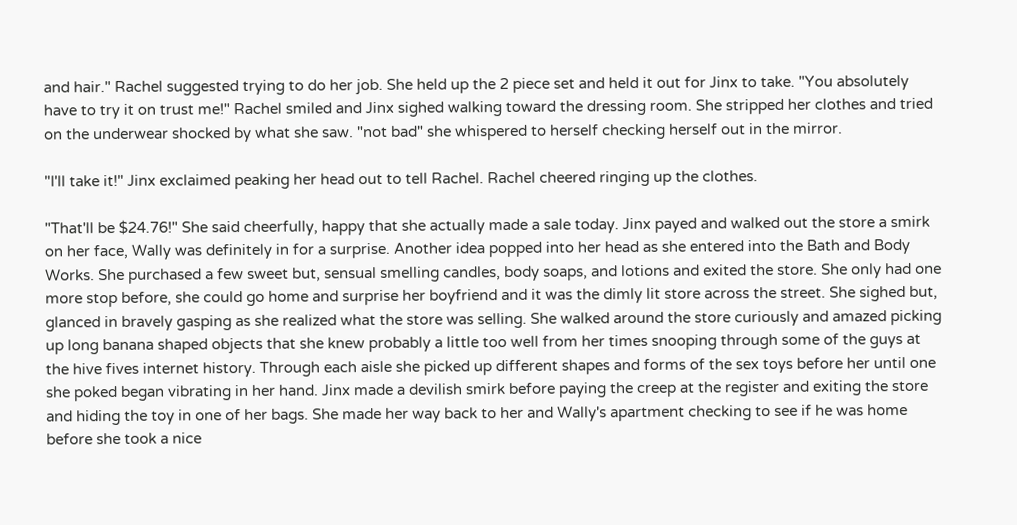and hair." Rachel suggested trying to do her job. She held up the 2 piece set and held it out for Jinx to take. "You absolutely have to try it on trust me!" Rachel smiled and Jinx sighed walking toward the dressing room. She stripped her clothes and tried on the underwear shocked by what she saw. "not bad" she whispered to herself checking herself out in the mirror.

"I'll take it!" Jinx exclaimed peaking her head out to tell Rachel. Rachel cheered ringing up the clothes.

"That'll be $24.76!" She said cheerfully, happy that she actually made a sale today. Jinx payed and walked out the store a smirk on her face, Wally was definitely in for a surprise. Another idea popped into her head as she entered into the Bath and Body Works. She purchased a few sweet but, sensual smelling candles, body soaps, and lotions and exited the store. She only had one more stop before, she could go home and surprise her boyfriend and it was the dimly lit store across the street. She sighed but, glanced in bravely gasping as she realized what the store was selling. She walked around the store curiously and amazed picking up long banana shaped objects that she knew probably a little too well from her times snooping through some of the guys at the hive fives internet history. Through each aisle she picked up different shapes and forms of the sex toys before her until one she poked began vibrating in her hand. Jinx made a devilish smirk before paying the creep at the register and exiting the store and hiding the toy in one of her bags. She made her way back to her and Wally's apartment checking to see if he was home before she took a nice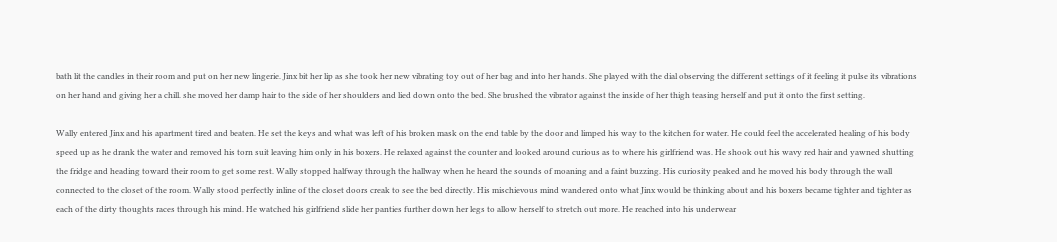bath lit the candles in their room and put on her new lingerie. Jinx bit her lip as she took her new vibrating toy out of her bag and into her hands. She played with the dial observing the different settings of it feeling it pulse its vibrations on her hand and giving her a chill. she moved her damp hair to the side of her shoulders and lied down onto the bed. She brushed the vibrator against the inside of her thigh teasing herself and put it onto the first setting.

Wally entered Jinx and his apartment tired and beaten. He set the keys and what was left of his broken mask on the end table by the door and limped his way to the kitchen for water. He could feel the accelerated healing of his body speed up as he drank the water and removed his torn suit leaving him only in his boxers. He relaxed against the counter and looked around curious as to where his girlfriend was. He shook out his wavy red hair and yawned shutting the fridge and heading toward their room to get some rest. Wally stopped halfway through the hallway when he heard the sounds of moaning and a faint buzzing. His curiosity peaked and he moved his body through the wall connected to the closet of the room. Wally stood perfectly inline of the closet doors creak to see the bed directly. His mischievous mind wandered onto what Jinx would be thinking about and his boxers became tighter and tighter as each of the dirty thoughts races through his mind. He watched his girlfriend slide her panties further down her legs to allow herself to stretch out more. He reached into his underwear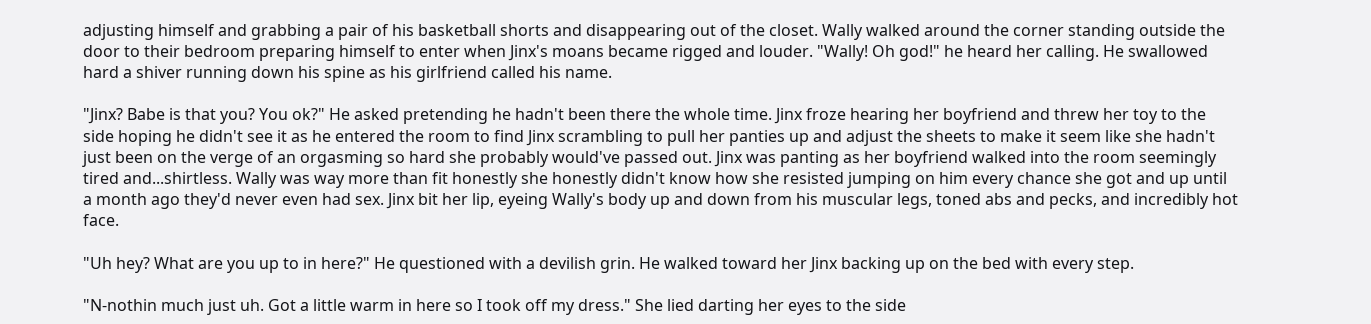adjusting himself and grabbing a pair of his basketball shorts and disappearing out of the closet. Wally walked around the corner standing outside the door to their bedroom preparing himself to enter when Jinx's moans became rigged and louder. "Wally! Oh god!" he heard her calling. He swallowed hard a shiver running down his spine as his girlfriend called his name.

"Jinx? Babe is that you? You ok?" He asked pretending he hadn't been there the whole time. Jinx froze hearing her boyfriend and threw her toy to the side hoping he didn't see it as he entered the room to find Jinx scrambling to pull her panties up and adjust the sheets to make it seem like she hadn't just been on the verge of an orgasming so hard she probably would've passed out. Jinx was panting as her boyfriend walked into the room seemingly tired and...shirtless. Wally was way more than fit honestly she honestly didn't know how she resisted jumping on him every chance she got and up until a month ago they'd never even had sex. Jinx bit her lip, eyeing Wally's body up and down from his muscular legs, toned abs and pecks, and incredibly hot face.

"Uh hey? What are you up to in here?" He questioned with a devilish grin. He walked toward her Jinx backing up on the bed with every step.

"N-nothin much just uh. Got a little warm in here so I took off my dress." She lied darting her eyes to the side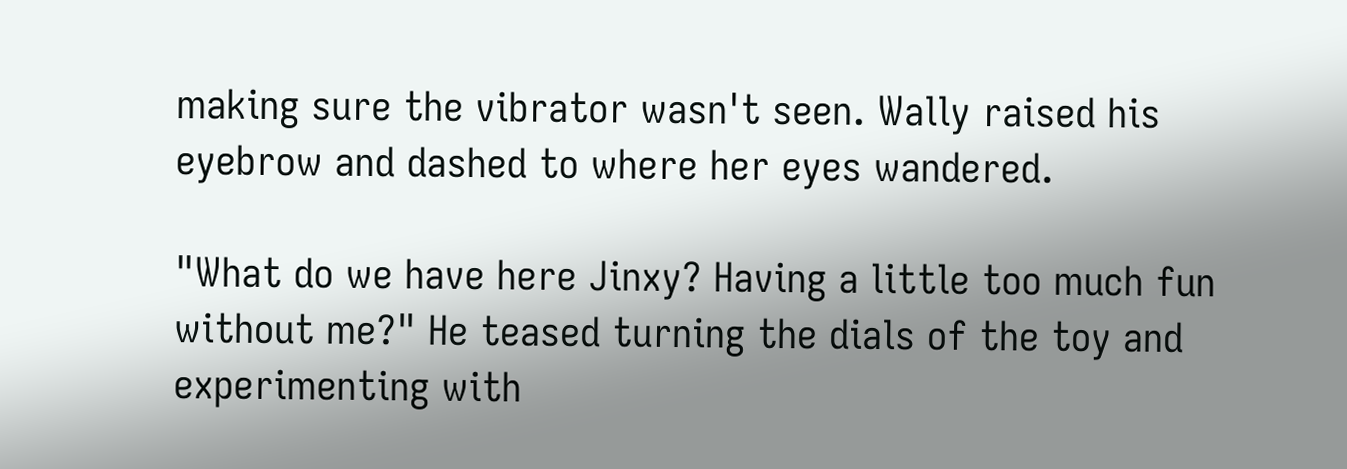making sure the vibrator wasn't seen. Wally raised his eyebrow and dashed to where her eyes wandered.

"What do we have here Jinxy? Having a little too much fun without me?" He teased turning the dials of the toy and experimenting with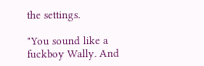the settings.

"You sound like a fuckboy Wally. And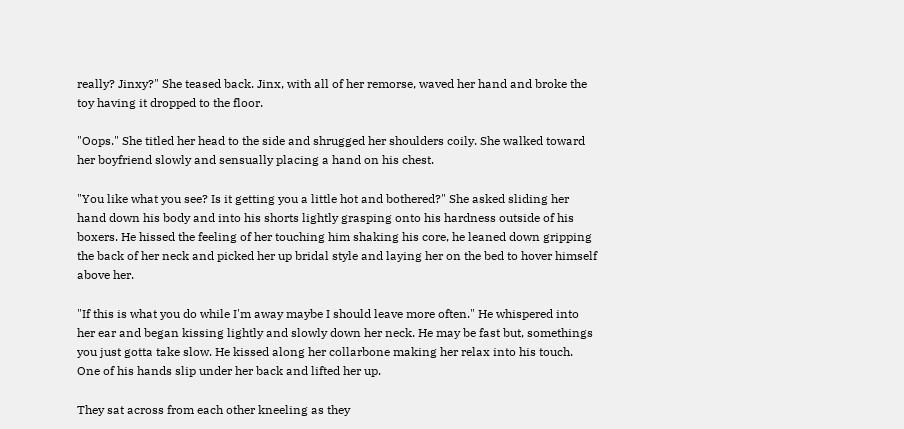really? Jinxy?" She teased back. Jinx, with all of her remorse, waved her hand and broke the toy having it dropped to the floor.

"Oops." She titled her head to the side and shrugged her shoulders coily. She walked toward her boyfriend slowly and sensually placing a hand on his chest.

"You like what you see? Is it getting you a little hot and bothered?" She asked sliding her hand down his body and into his shorts lightly grasping onto his hardness outside of his boxers. He hissed the feeling of her touching him shaking his core, he leaned down gripping the back of her neck and picked her up bridal style and laying her on the bed to hover himself above her.

"If this is what you do while I'm away maybe I should leave more often." He whispered into her ear and began kissing lightly and slowly down her neck. He may be fast but, somethings you just gotta take slow. He kissed along her collarbone making her relax into his touch. One of his hands slip under her back and lifted her up.

They sat across from each other kneeling as they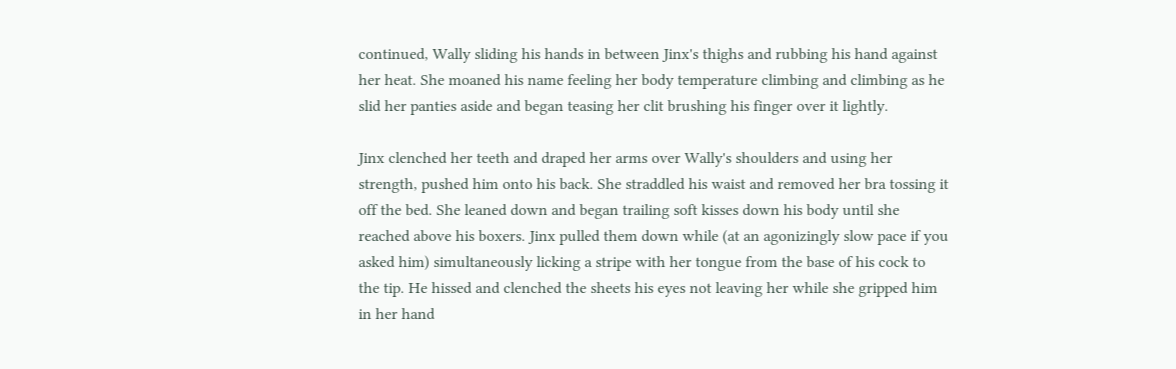continued, Wally sliding his hands in between Jinx's thighs and rubbing his hand against her heat. She moaned his name feeling her body temperature climbing and climbing as he slid her panties aside and began teasing her clit brushing his finger over it lightly.

Jinx clenched her teeth and draped her arms over Wally's shoulders and using her strength, pushed him onto his back. She straddled his waist and removed her bra tossing it off the bed. She leaned down and began trailing soft kisses down his body until she reached above his boxers. Jinx pulled them down while (at an agonizingly slow pace if you asked him) simultaneously licking a stripe with her tongue from the base of his cock to the tip. He hissed and clenched the sheets his eyes not leaving her while she gripped him in her hand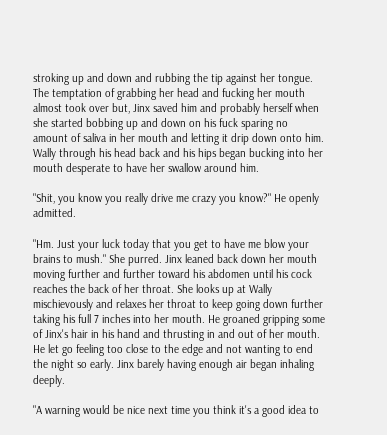stroking up and down and rubbing the tip against her tongue. The temptation of grabbing her head and fucking her mouth almost took over but, Jinx saved him and probably herself when she started bobbing up and down on his fuck sparing no amount of saliva in her mouth and letting it drip down onto him. Wally through his head back and his hips began bucking into her mouth desperate to have her swallow around him.

"Shit, you know you really drive me crazy you know?" He openly admitted.

"Hm. Just your luck today that you get to have me blow your brains to mush." She purred. Jinx leaned back down her mouth moving further and further toward his abdomen until his cock reaches the back of her throat. She looks up at Wally mischievously and relaxes her throat to keep going down further taking his full 7 inches into her mouth. He groaned gripping some of Jinx's hair in his hand and thrusting in and out of her mouth. He let go feeling too close to the edge and not wanting to end the night so early. Jinx barely having enough air began inhaling deeply.

"A warning would be nice next time you think it's a good idea to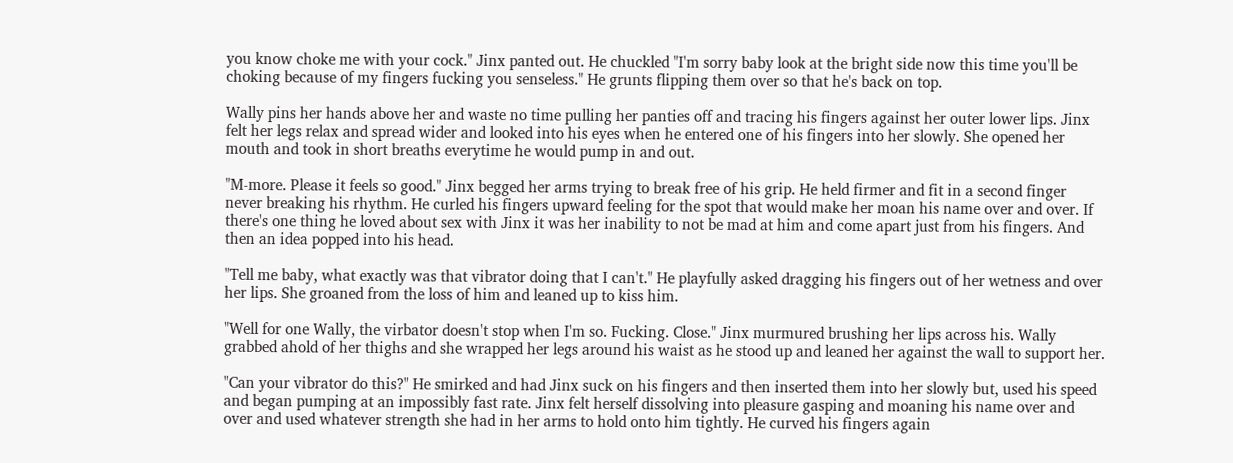you know choke me with your cock." Jinx panted out. He chuckled "I'm sorry baby look at the bright side now this time you'll be choking because of my fingers fucking you senseless." He grunts flipping them over so that he's back on top.

Wally pins her hands above her and waste no time pulling her panties off and tracing his fingers against her outer lower lips. Jinx felt her legs relax and spread wider and looked into his eyes when he entered one of his fingers into her slowly. She opened her mouth and took in short breaths everytime he would pump in and out.

"M-more. Please it feels so good." Jinx begged her arms trying to break free of his grip. He held firmer and fit in a second finger never breaking his rhythm. He curled his fingers upward feeling for the spot that would make her moan his name over and over. If there's one thing he loved about sex with Jinx it was her inability to not be mad at him and come apart just from his fingers. And then an idea popped into his head.

"Tell me baby, what exactly was that vibrator doing that I can't." He playfully asked dragging his fingers out of her wetness and over her lips. She groaned from the loss of him and leaned up to kiss him.

"Well for one Wally, the virbator doesn't stop when I'm so. Fucking. Close." Jinx murmured brushing her lips across his. Wally grabbed ahold of her thighs and she wrapped her legs around his waist as he stood up and leaned her against the wall to support her.

"Can your vibrator do this?" He smirked and had Jinx suck on his fingers and then inserted them into her slowly but, used his speed and began pumping at an impossibly fast rate. Jinx felt herself dissolving into pleasure gasping and moaning his name over and over and used whatever strength she had in her arms to hold onto him tightly. He curved his fingers again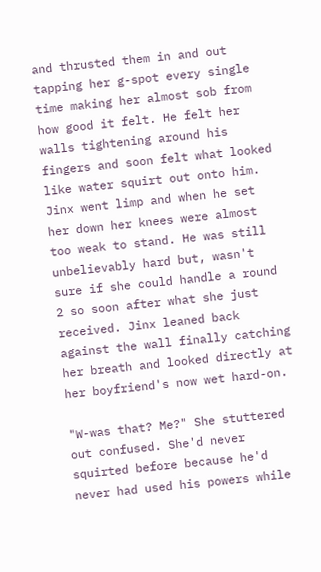and thrusted them in and out tapping her g-spot every single time making her almost sob from how good it felt. He felt her walls tightening around his fingers and soon felt what looked like water squirt out onto him. Jinx went limp and when he set her down her knees were almost too weak to stand. He was still unbelievably hard but, wasn't sure if she could handle a round 2 so soon after what she just received. Jinx leaned back against the wall finally catching her breath and looked directly at her boyfriend's now wet hard-on.

"W-was that? Me?" She stuttered out confused. She'd never squirted before because he'd never had used his powers while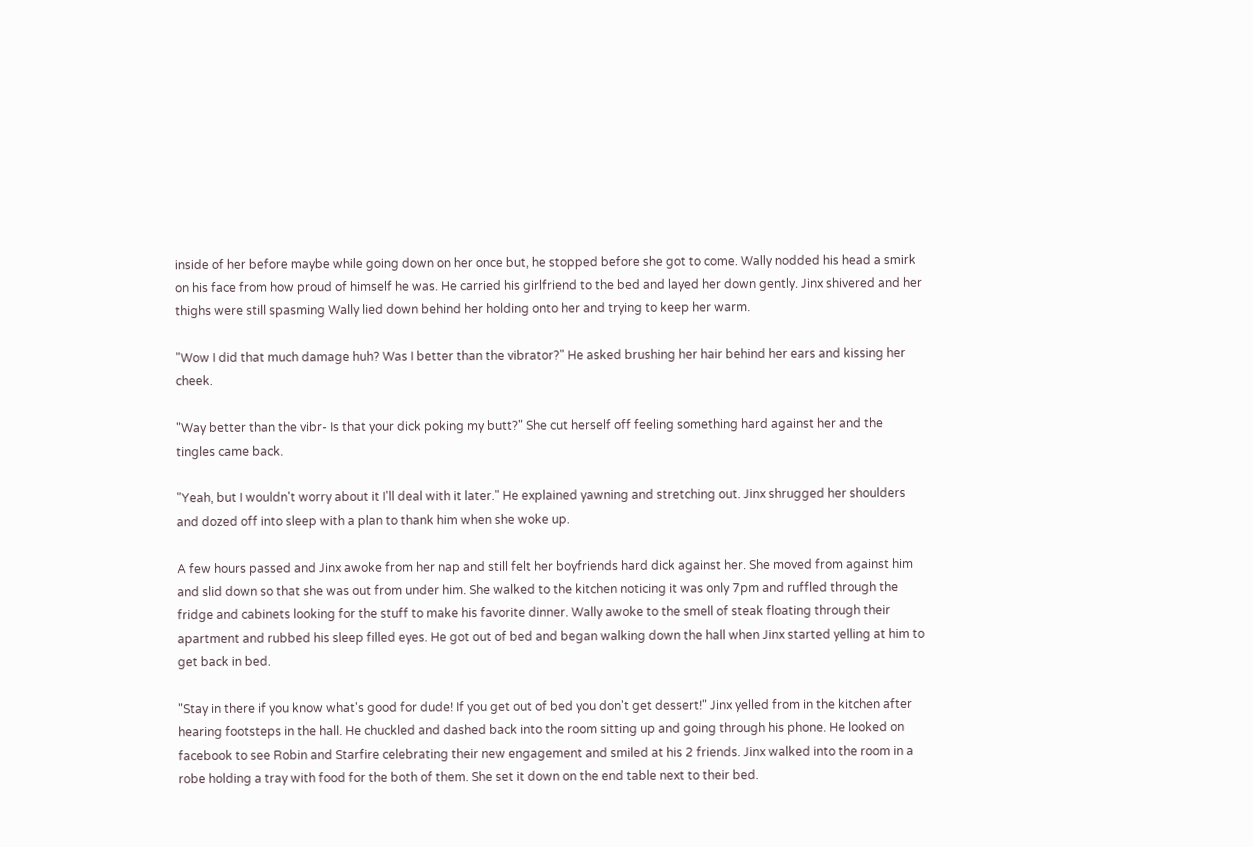inside of her before maybe while going down on her once but, he stopped before she got to come. Wally nodded his head a smirk on his face from how proud of himself he was. He carried his girlfriend to the bed and layed her down gently. Jinx shivered and her thighs were still spasming Wally lied down behind her holding onto her and trying to keep her warm.

"Wow I did that much damage huh? Was I better than the vibrator?" He asked brushing her hair behind her ears and kissing her cheek.

"Way better than the vibr- Is that your dick poking my butt?" She cut herself off feeling something hard against her and the tingles came back.

"Yeah, but I wouldn't worry about it I'll deal with it later." He explained yawning and stretching out. Jinx shrugged her shoulders and dozed off into sleep with a plan to thank him when she woke up.

A few hours passed and Jinx awoke from her nap and still felt her boyfriends hard dick against her. She moved from against him and slid down so that she was out from under him. She walked to the kitchen noticing it was only 7pm and ruffled through the fridge and cabinets looking for the stuff to make his favorite dinner. Wally awoke to the smell of steak floating through their apartment and rubbed his sleep filled eyes. He got out of bed and began walking down the hall when Jinx started yelling at him to get back in bed.

"Stay in there if you know what's good for dude! If you get out of bed you don't get dessert!" Jinx yelled from in the kitchen after hearing footsteps in the hall. He chuckled and dashed back into the room sitting up and going through his phone. He looked on facebook to see Robin and Starfire celebrating their new engagement and smiled at his 2 friends. Jinx walked into the room in a robe holding a tray with food for the both of them. She set it down on the end table next to their bed.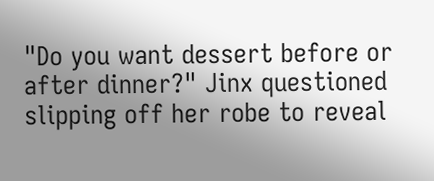"Do you want dessert before or after dinner?" Jinx questioned slipping off her robe to reveal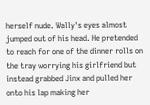herself nude. Wally's eyes almost jumped out of his head. He pretended to reach for one of the dinner rolls on the tray worrying his girlfriend but instead grabbed Jinx and pulled her onto his lap making her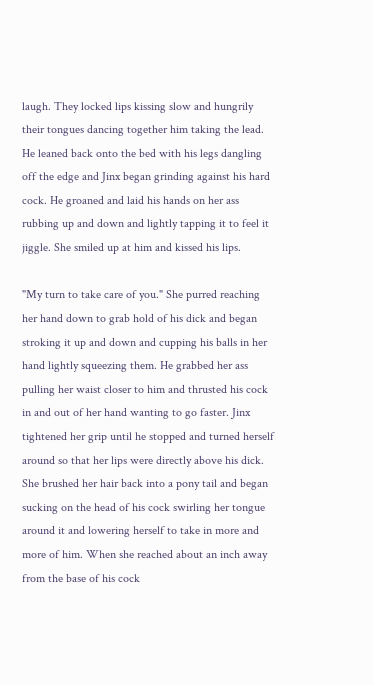laugh. They locked lips kissing slow and hungrily their tongues dancing together him taking the lead. He leaned back onto the bed with his legs dangling off the edge and Jinx began grinding against his hard cock. He groaned and laid his hands on her ass rubbing up and down and lightly tapping it to feel it jiggle. She smiled up at him and kissed his lips.

"My turn to take care of you." She purred reaching her hand down to grab hold of his dick and began stroking it up and down and cupping his balls in her hand lightly squeezing them. He grabbed her ass pulling her waist closer to him and thrusted his cock in and out of her hand wanting to go faster. Jinx tightened her grip until he stopped and turned herself around so that her lips were directly above his dick. She brushed her hair back into a pony tail and began sucking on the head of his cock swirling her tongue around it and lowering herself to take in more and more of him. When she reached about an inch away from the base of his cock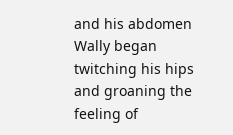and his abdomen Wally began twitching his hips and groaning the feeling of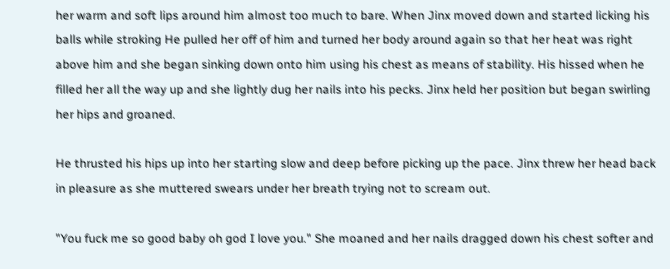her warm and soft lips around him almost too much to bare. When Jinx moved down and started licking his balls while stroking He pulled her off of him and turned her body around again so that her heat was right above him and she began sinking down onto him using his chest as means of stability. His hissed when he filled her all the way up and she lightly dug her nails into his pecks. Jinx held her position but began swirling her hips and groaned.

He thrusted his hips up into her starting slow and deep before picking up the pace. Jinx threw her head back in pleasure as she muttered swears under her breath trying not to scream out.

"You fuck me so good baby oh god I love you." She moaned and her nails dragged down his chest softer and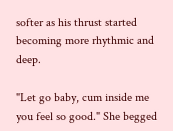softer as his thrust started becoming more rhythmic and deep.

"Let go baby, cum inside me you feel so good." She begged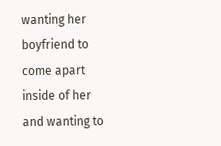wanting her boyfriend to come apart inside of her and wanting to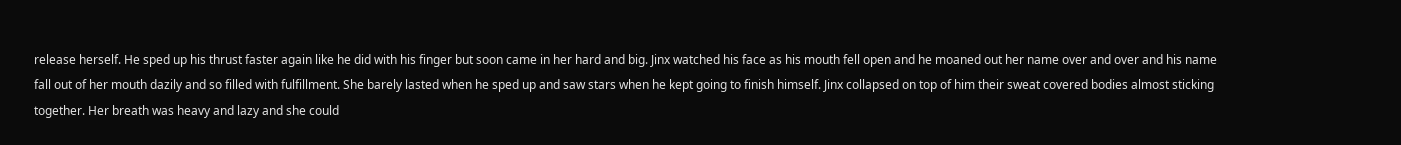release herself. He sped up his thrust faster again like he did with his finger but soon came in her hard and big. Jinx watched his face as his mouth fell open and he moaned out her name over and over and his name fall out of her mouth dazily and so filled with fulfillment. She barely lasted when he sped up and saw stars when he kept going to finish himself. Jinx collapsed on top of him their sweat covered bodies almost sticking together. Her breath was heavy and lazy and she could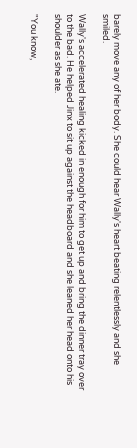barely move any of her body. She could hear Wally's heart beating relentlessly and she smiled.

Wally's accelerated healing kicked in enough for him to get up and bring the dinner tray over to the bad. He helped Jinx to sit up against the headboard and she leaned her head onto his shoulder as she ate.

"You know,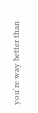you're way better than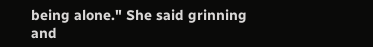being alone." She said grinning and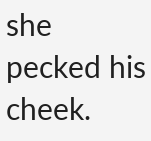she pecked his cheek.